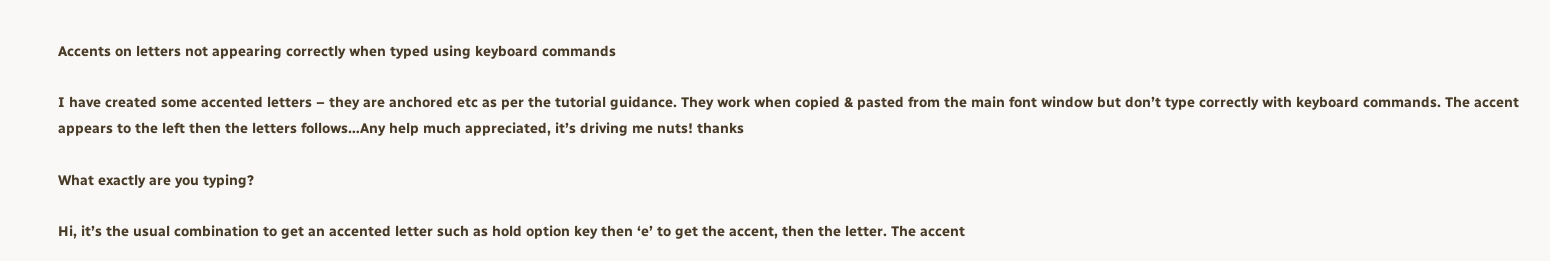Accents on letters not appearing correctly when typed using keyboard commands

I have created some accented letters – they are anchored etc as per the tutorial guidance. They work when copied & pasted from the main font window but don’t type correctly with keyboard commands. The accent appears to the left then the letters follows…Any help much appreciated, it’s driving me nuts! thanks

What exactly are you typing?

Hi, it’s the usual combination to get an accented letter such as hold option key then ‘e’ to get the accent, then the letter. The accent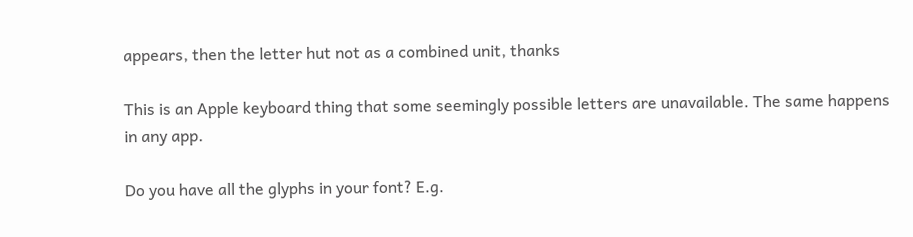appears, then the letter hut not as a combined unit, thanks

This is an Apple keyboard thing that some seemingly possible letters are unavailable. The same happens in any app.

Do you have all the glyphs in your font? E.g.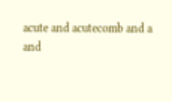acute and acutecomb and a and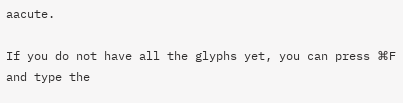aacute.

If you do not have all the glyphs yet, you can press ⌘F and type the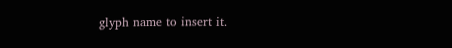glyph name to insert it.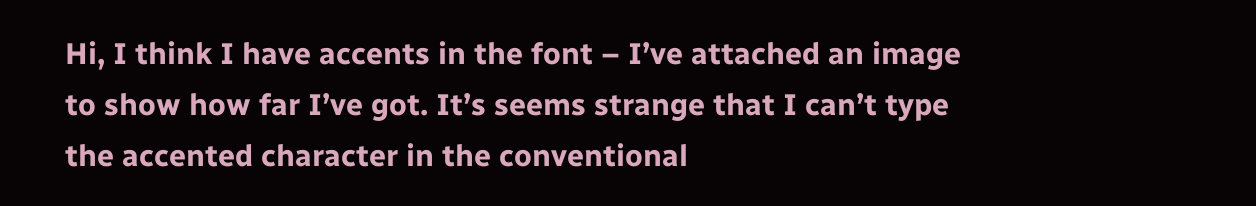Hi, I think I have accents in the font – I’ve attached an image to show how far I’ve got. It’s seems strange that I can’t type the accented character in the conventional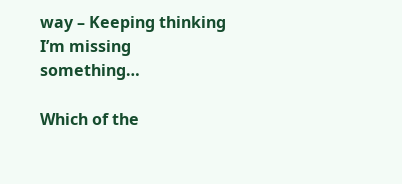way – Keeping thinking I’m missing something…

Which of the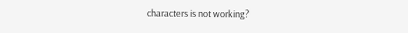characters is not working?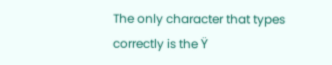The only character that types correctly is the Ÿ